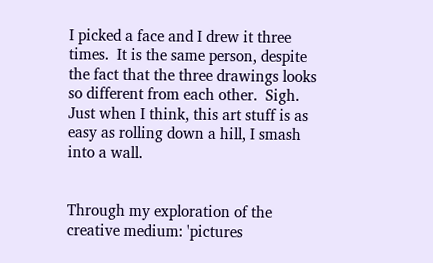I picked a face and I drew it three times.  It is the same person, despite the fact that the three drawings looks so different from each other.  Sigh.  Just when I think, this art stuff is as easy as rolling down a hill, I smash into a wall.


Through my exploration of the creative medium: 'pictures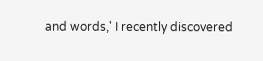and words,' I recently discovered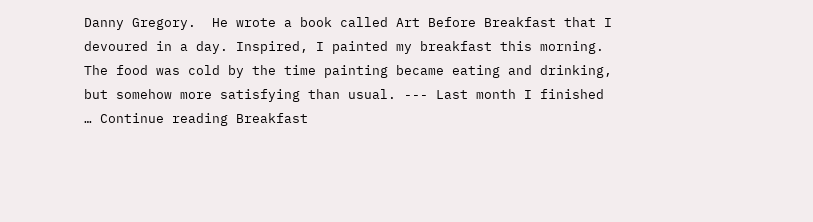Danny Gregory.  He wrote a book called Art Before Breakfast that I devoured in a day. Inspired, I painted my breakfast this morning. The food was cold by the time painting became eating and drinking, but somehow more satisfying than usual. --- Last month I finished … Continue reading Breakfast